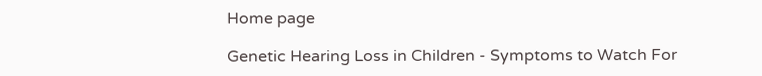Home page

Genetic Hearing Loss in Children - Symptoms to Watch For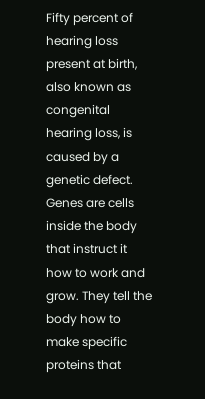Fifty percent of hearing loss present at birth, also known as congenital hearing loss, is caused by a genetic defect. Genes are cells inside the body that instruct it how to work and grow. They tell the body how to make specific proteins that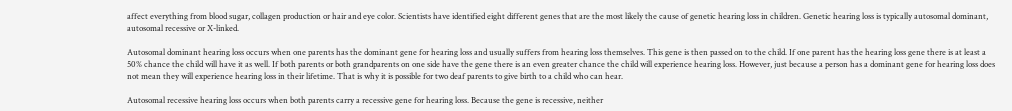affect everything from blood sugar, collagen production or hair and eye color. Scientists have identified eight different genes that are the most likely the cause of genetic hearing loss in children. Genetic hearing loss is typically autosomal dominant, autosomal recessive or X-linked.

Autosomal dominant hearing loss occurs when one parents has the dominant gene for hearing loss and usually suffers from hearing loss themselves. This gene is then passed on to the child. If one parent has the hearing loss gene there is at least a 50% chance the child will have it as well. If both parents or both grandparents on one side have the gene there is an even greater chance the child will experience hearing loss. However, just because a person has a dominant gene for hearing loss does not mean they will experience hearing loss in their lifetime. That is why it is possible for two deaf parents to give birth to a child who can hear.

Autosomal recessive hearing loss occurs when both parents carry a recessive gene for hearing loss. Because the gene is recessive, neither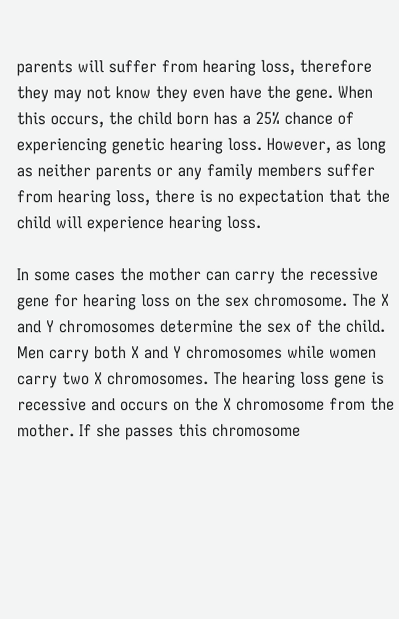parents will suffer from hearing loss, therefore they may not know they even have the gene. When this occurs, the child born has a 25% chance of experiencing genetic hearing loss. However, as long as neither parents or any family members suffer from hearing loss, there is no expectation that the child will experience hearing loss.

In some cases the mother can carry the recessive gene for hearing loss on the sex chromosome. The X and Y chromosomes determine the sex of the child. Men carry both X and Y chromosomes while women carry two X chromosomes. The hearing loss gene is recessive and occurs on the X chromosome from the mother. If she passes this chromosome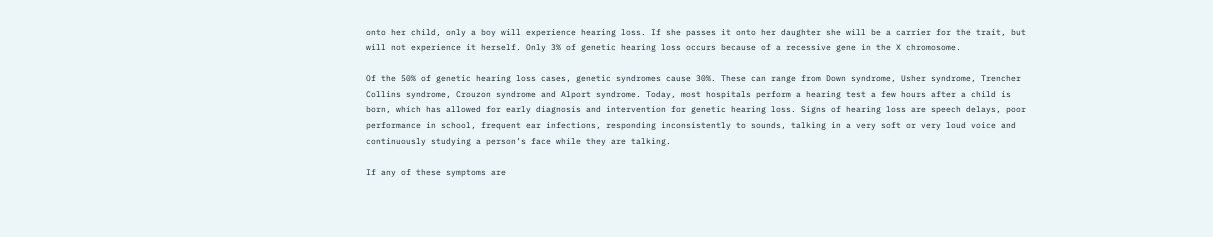onto her child, only a boy will experience hearing loss. If she passes it onto her daughter she will be a carrier for the trait, but will not experience it herself. Only 3% of genetic hearing loss occurs because of a recessive gene in the X chromosome.

Of the 50% of genetic hearing loss cases, genetic syndromes cause 30%. These can range from Down syndrome, Usher syndrome, Trencher Collins syndrome, Crouzon syndrome and Alport syndrome. Today, most hospitals perform a hearing test a few hours after a child is born, which has allowed for early diagnosis and intervention for genetic hearing loss. Signs of hearing loss are speech delays, poor performance in school, frequent ear infections, responding inconsistently to sounds, talking in a very soft or very loud voice and continuously studying a person’s face while they are talking.

If any of these symptoms are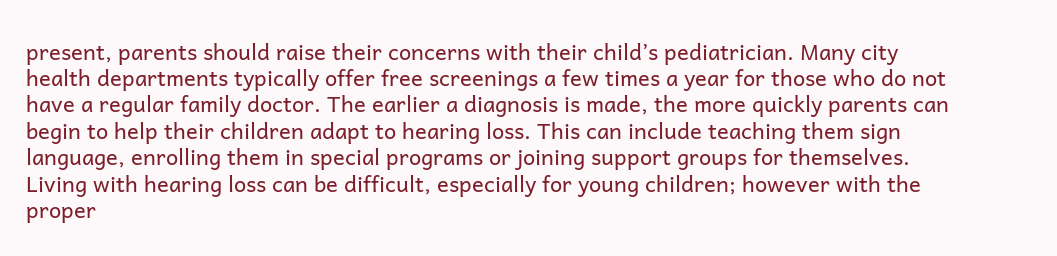present, parents should raise their concerns with their child’s pediatrician. Many city health departments typically offer free screenings a few times a year for those who do not have a regular family doctor. The earlier a diagnosis is made, the more quickly parents can begin to help their children adapt to hearing loss. This can include teaching them sign language, enrolling them in special programs or joining support groups for themselves. Living with hearing loss can be difficult, especially for young children; however with the proper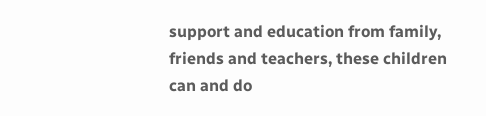support and education from family, friends and teachers, these children can and do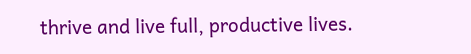thrive and live full, productive lives.